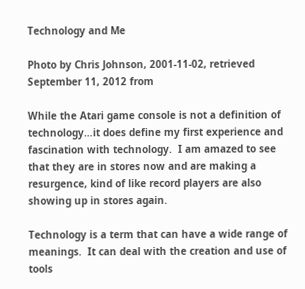Technology and Me

Photo by Chris Johnson, 2001-11-02, retrieved September 11, 2012 from

While the Atari game console is not a definition of technology…it does define my first experience and fascination with technology.  I am amazed to see that they are in stores now and are making a resurgence, kind of like record players are also showing up in stores again.

Technology is a term that can have a wide range of meanings.  It can deal with the creation and use of tools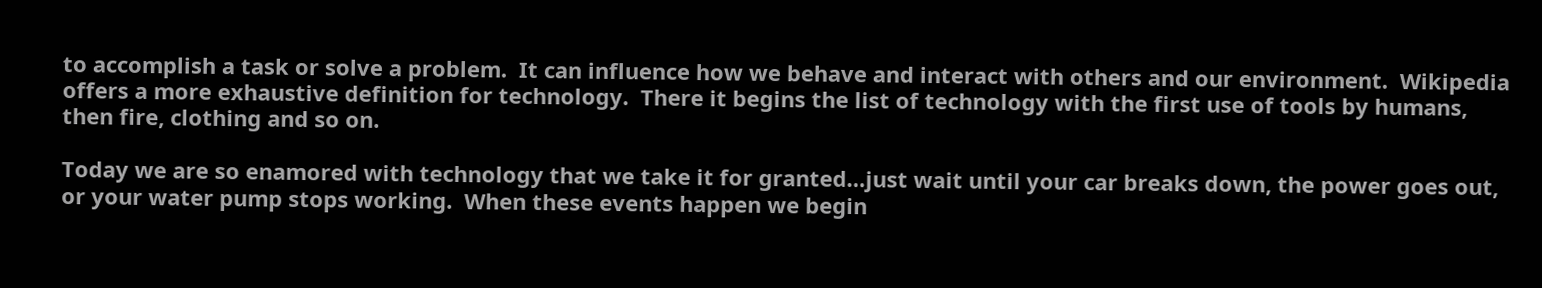to accomplish a task or solve a problem.  It can influence how we behave and interact with others and our environment.  Wikipedia offers a more exhaustive definition for technology.  There it begins the list of technology with the first use of tools by humans, then fire, clothing and so on.

Today we are so enamored with technology that we take it for granted…just wait until your car breaks down, the power goes out, or your water pump stops working.  When these events happen we begin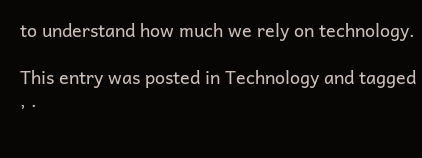to understand how much we rely on technology.

This entry was posted in Technology and tagged , .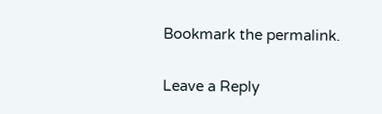Bookmark the permalink.

Leave a Reply